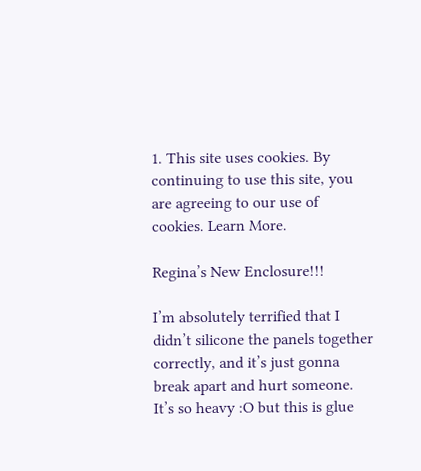1. This site uses cookies. By continuing to use this site, you are agreeing to our use of cookies. Learn More.

Regina’s New Enclosure!!!

I’m absolutely terrified that I didn’t silicone the panels together correctly, and it’s just gonna break apart and hurt someone. It’s so heavy :O but this is glue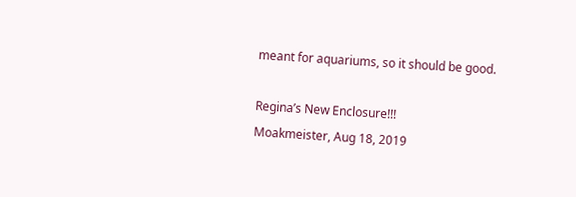meant for aquariums, so it should be good.

Regina’s New Enclosure!!!
Moakmeister, Aug 18, 2019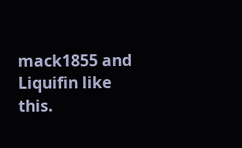mack1855 and Liquifin like this.